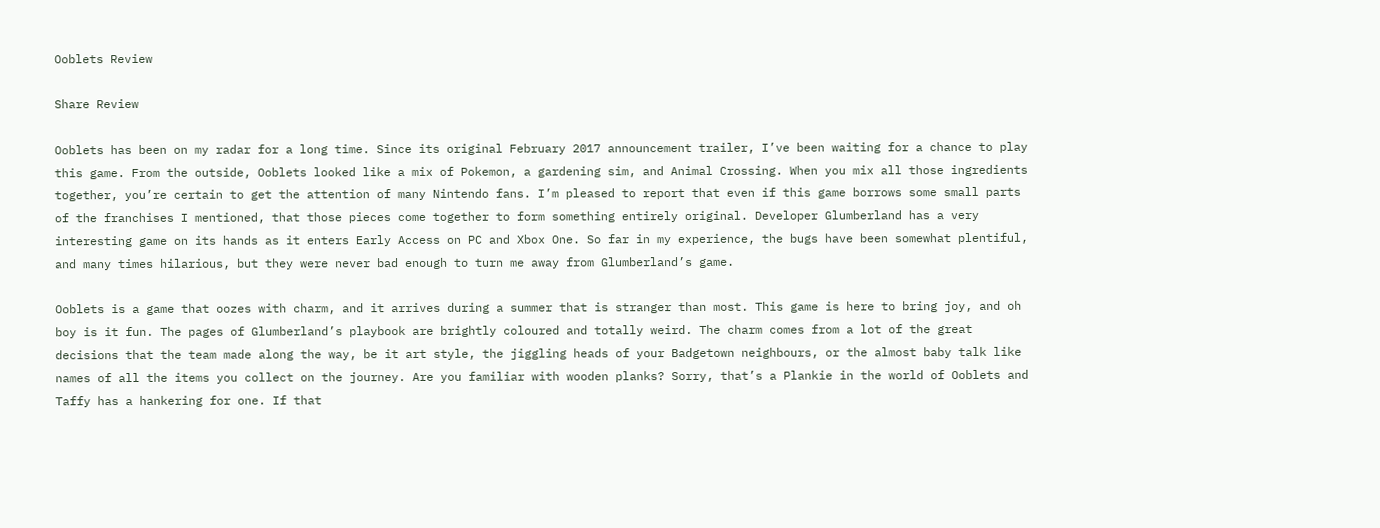Ooblets Review

Share Review

Ooblets has been on my radar for a long time. Since its original February 2017 announcement trailer, I’ve been waiting for a chance to play this game. From the outside, Ooblets looked like a mix of Pokemon, a gardening sim, and Animal Crossing. When you mix all those ingredients together, you’re certain to get the attention of many Nintendo fans. I’m pleased to report that even if this game borrows some small parts of the franchises I mentioned, that those pieces come together to form something entirely original. Developer Glumberland has a very interesting game on its hands as it enters Early Access on PC and Xbox One. So far in my experience, the bugs have been somewhat plentiful, and many times hilarious, but they were never bad enough to turn me away from Glumberland’s game.

Ooblets is a game that oozes with charm, and it arrives during a summer that is stranger than most. This game is here to bring joy, and oh boy is it fun. The pages of Glumberland’s playbook are brightly coloured and totally weird. The charm comes from a lot of the great decisions that the team made along the way, be it art style, the jiggling heads of your Badgetown neighbours, or the almost baby talk like names of all the items you collect on the journey. Are you familiar with wooden planks? Sorry, that’s a Plankie in the world of Ooblets and Taffy has a hankering for one. If that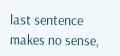last sentence makes no sense,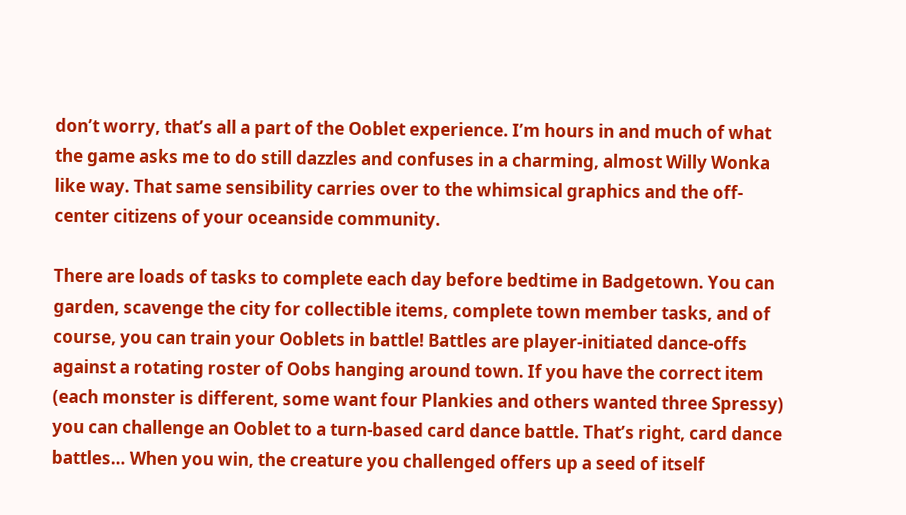don’t worry, that’s all a part of the Ooblet experience. I’m hours in and much of what the game asks me to do still dazzles and confuses in a charming, almost Willy Wonka like way. That same sensibility carries over to the whimsical graphics and the off-center citizens of your oceanside community.

There are loads of tasks to complete each day before bedtime in Badgetown. You can garden, scavenge the city for collectible items, complete town member tasks, and of course, you can train your Ooblets in battle! Battles are player-initiated dance-offs against a rotating roster of Oobs hanging around town. If you have the correct item (each monster is different, some want four Plankies and others wanted three Spressy) you can challenge an Ooblet to a turn-based card dance battle. That’s right, card dance battles… When you win, the creature you challenged offers up a seed of itself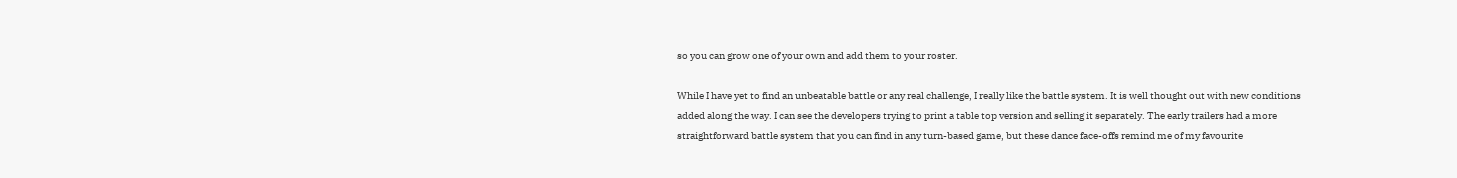so you can grow one of your own and add them to your roster.

While I have yet to find an unbeatable battle or any real challenge, I really like the battle system. It is well thought out with new conditions added along the way. I can see the developers trying to print a table top version and selling it separately. The early trailers had a more straightforward battle system that you can find in any turn-based game, but these dance face-offs remind me of my favourite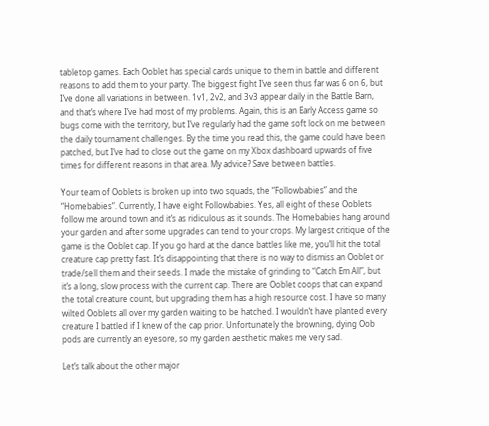tabletop games. Each Ooblet has special cards unique to them in battle and different reasons to add them to your party. The biggest fight I’ve seen thus far was 6 on 6, but I’ve done all variations in between. 1v1, 2v2, and 3v3 appear daily in the Battle Barn, and that’s where I’ve had most of my problems. Again, this is an Early Access game so bugs come with the territory, but I’ve regularly had the game soft lock on me between the daily tournament challenges. By the time you read this, the game could have been patched, but I’ve had to close out the game on my Xbox dashboard upwards of five times for different reasons in that area. My advice? Save between battles.

Your team of Ooblets is broken up into two squads, the “Followbabies” and the “Homebabies”. Currently, I have eight Followbabies. Yes, all eight of these Ooblets follow me around town and it’s as ridiculous as it sounds. The Homebabies hang around your garden and after some upgrades can tend to your crops. My largest critique of the game is the Ooblet cap. If you go hard at the dance battles like me, you’ll hit the total creature cap pretty fast. It’s disappointing that there is no way to dismiss an Ooblet or trade/sell them and their seeds. I made the mistake of grinding to “Catch Em All”, but it’s a long, slow process with the current cap. There are Ooblet coops that can expand the total creature count, but upgrading them has a high resource cost. I have so many wilted Ooblets all over my garden waiting to be hatched. I wouldn’t have planted every creature I battled if I knew of the cap prior. Unfortunately the browning, dying Oob pods are currently an eyesore, so my garden aesthetic makes me very sad.

Let’s talk about the other major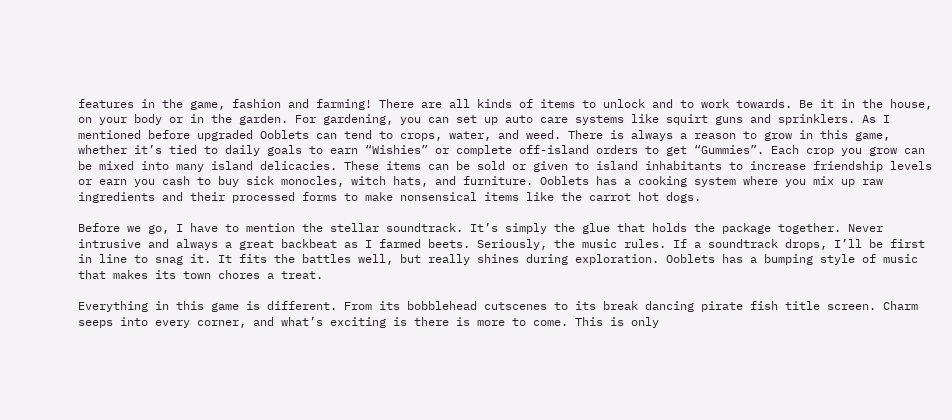features in the game, fashion and farming! There are all kinds of items to unlock and to work towards. Be it in the house, on your body or in the garden. For gardening, you can set up auto care systems like squirt guns and sprinklers. As I mentioned before upgraded Ooblets can tend to crops, water, and weed. There is always a reason to grow in this game, whether it’s tied to daily goals to earn “Wishies” or complete off-island orders to get “Gummies”. Each crop you grow can be mixed into many island delicacies. These items can be sold or given to island inhabitants to increase friendship levels or earn you cash to buy sick monocles, witch hats, and furniture. Ooblets has a cooking system where you mix up raw ingredients and their processed forms to make nonsensical items like the carrot hot dogs.

Before we go, I have to mention the stellar soundtrack. It’s simply the glue that holds the package together. Never intrusive and always a great backbeat as I farmed beets. Seriously, the music rules. If a soundtrack drops, I’ll be first in line to snag it. It fits the battles well, but really shines during exploration. Ooblets has a bumping style of music that makes its town chores a treat.

Everything in this game is different. From its bobblehead cutscenes to its break dancing pirate fish title screen. Charm seeps into every corner, and what’s exciting is there is more to come. This is only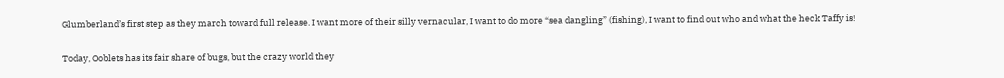Glumberland’s first step as they march toward full release. I want more of their silly vernacular, I want to do more “sea dangling” (fishing), I want to find out who and what the heck Taffy is!

Today, Ooblets has its fair share of bugs, but the crazy world they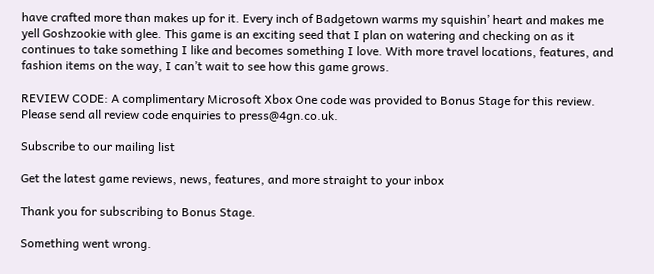have crafted more than makes up for it. Every inch of Badgetown warms my squishin’ heart and makes me yell Goshzookie with glee. This game is an exciting seed that I plan on watering and checking on as it continues to take something I like and becomes something I love. With more travel locations, features, and fashion items on the way, I can’t wait to see how this game grows.

REVIEW CODE: A complimentary Microsoft Xbox One code was provided to Bonus Stage for this review. Please send all review code enquiries to press@4gn.co.uk.

Subscribe to our mailing list

Get the latest game reviews, news, features, and more straight to your inbox

Thank you for subscribing to Bonus Stage.

Something went wrong.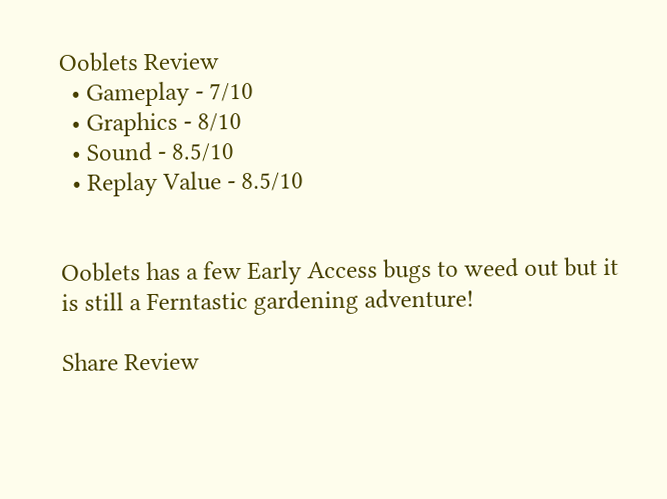Ooblets Review
  • Gameplay - 7/10
  • Graphics - 8/10
  • Sound - 8.5/10
  • Replay Value - 8.5/10


Ooblets has a few Early Access bugs to weed out but it is still a Ferntastic gardening adventure!

Share Review